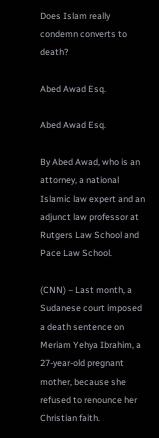Does Islam really condemn converts to death?

Abed Awad Esq.

Abed Awad Esq.

By Abed Awad, who is an attorney, a national Islamic law expert and an adjunct law professor at Rutgers Law School and Pace Law School.

(CNN) – Last month, a Sudanese court imposed a death sentence on Meriam Yehya Ibrahim, a 27-year-old pregnant mother, because she refused to renounce her Christian faith.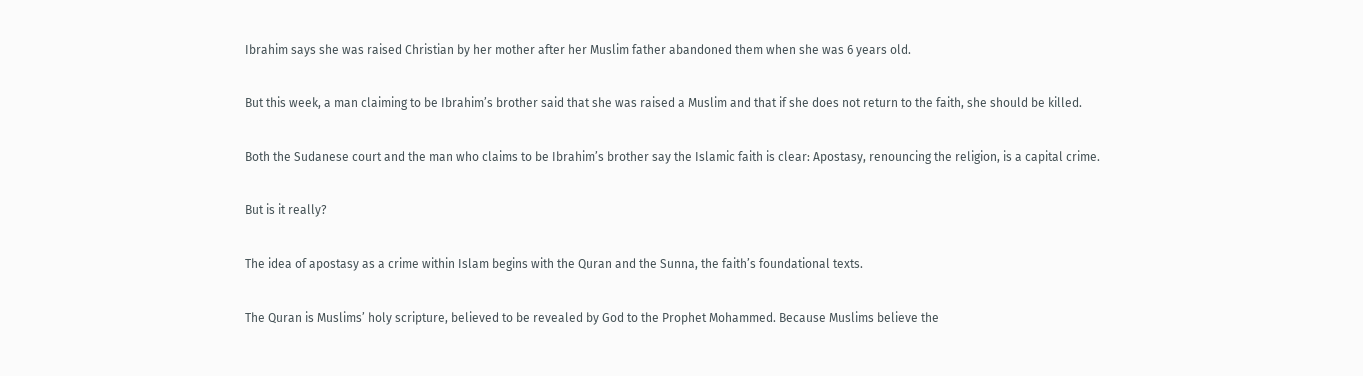Ibrahim says she was raised Christian by her mother after her Muslim father abandoned them when she was 6 years old.

But this week, a man claiming to be Ibrahim’s brother said that she was raised a Muslim and that if she does not return to the faith, she should be killed.

Both the Sudanese court and the man who claims to be Ibrahim’s brother say the Islamic faith is clear: Apostasy, renouncing the religion, is a capital crime.

But is it really?

The idea of apostasy as a crime within Islam begins with the Quran and the Sunna, the faith’s foundational texts.

The Quran is Muslims’ holy scripture, believed to be revealed by God to the Prophet Mohammed. Because Muslims believe the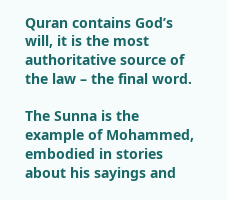Quran contains God’s will, it is the most authoritative source of the law – the final word.

The Sunna is the example of Mohammed, embodied in stories about his sayings and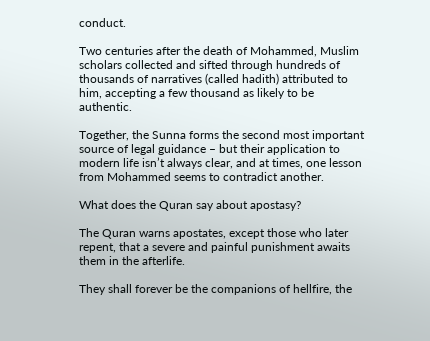conduct.

Two centuries after the death of Mohammed, Muslim scholars collected and sifted through hundreds of thousands of narratives (called hadith) attributed to him, accepting a few thousand as likely to be authentic.

Together, the Sunna forms the second most important source of legal guidance – but their application to modern life isn’t always clear, and at times, one lesson from Mohammed seems to contradict another.

What does the Quran say about apostasy?

The Quran warns apostates, except those who later repent, that a severe and painful punishment awaits them in the afterlife.

They shall forever be the companions of hellfire, the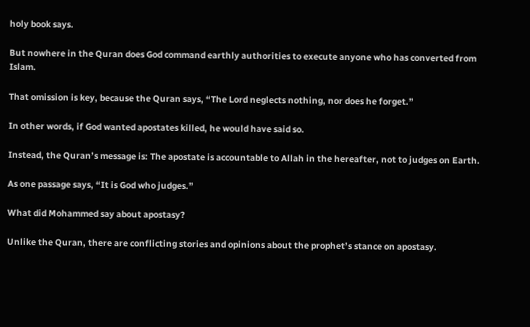holy book says.

But nowhere in the Quran does God command earthly authorities to execute anyone who has converted from Islam.

That omission is key, because the Quran says, “The Lord neglects nothing, nor does he forget.”

In other words, if God wanted apostates killed, he would have said so.

Instead, the Quran’s message is: The apostate is accountable to Allah in the hereafter, not to judges on Earth.

As one passage says, “It is God who judges.”

What did Mohammed say about apostasy?

Unlike the Quran, there are conflicting stories and opinions about the prophet’s stance on apostasy.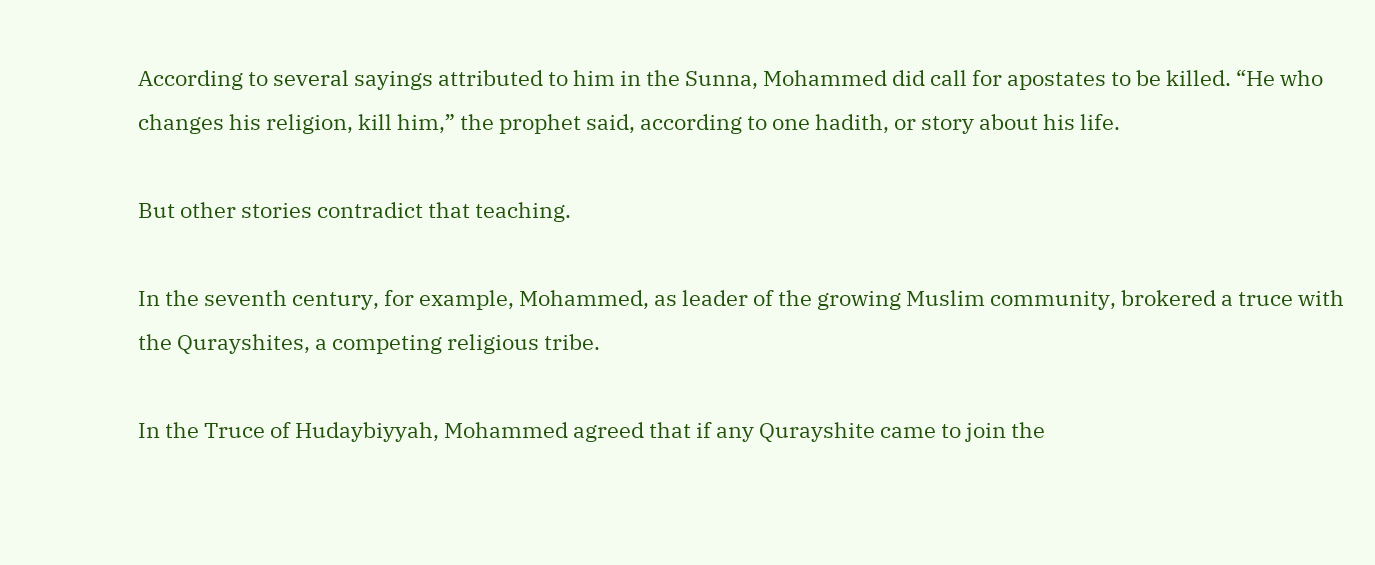According to several sayings attributed to him in the Sunna, Mohammed did call for apostates to be killed. “He who changes his religion, kill him,” the prophet said, according to one hadith, or story about his life.

But other stories contradict that teaching.

In the seventh century, for example, Mohammed, as leader of the growing Muslim community, brokered a truce with the Qurayshites, a competing religious tribe.

In the Truce of Hudaybiyyah, Mohammed agreed that if any Qurayshite came to join the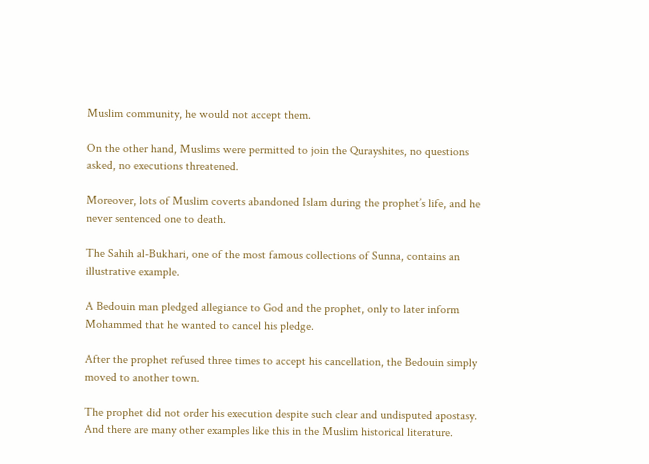Muslim community, he would not accept them.

On the other hand, Muslims were permitted to join the Qurayshites, no questions asked, no executions threatened.

Moreover, lots of Muslim coverts abandoned Islam during the prophet’s life, and he never sentenced one to death.

The Sahih al-Bukhari, one of the most famous collections of Sunna, contains an illustrative example.

A Bedouin man pledged allegiance to God and the prophet, only to later inform Mohammed that he wanted to cancel his pledge.

After the prophet refused three times to accept his cancellation, the Bedouin simply moved to another town.

The prophet did not order his execution despite such clear and undisputed apostasy. And there are many other examples like this in the Muslim historical literature.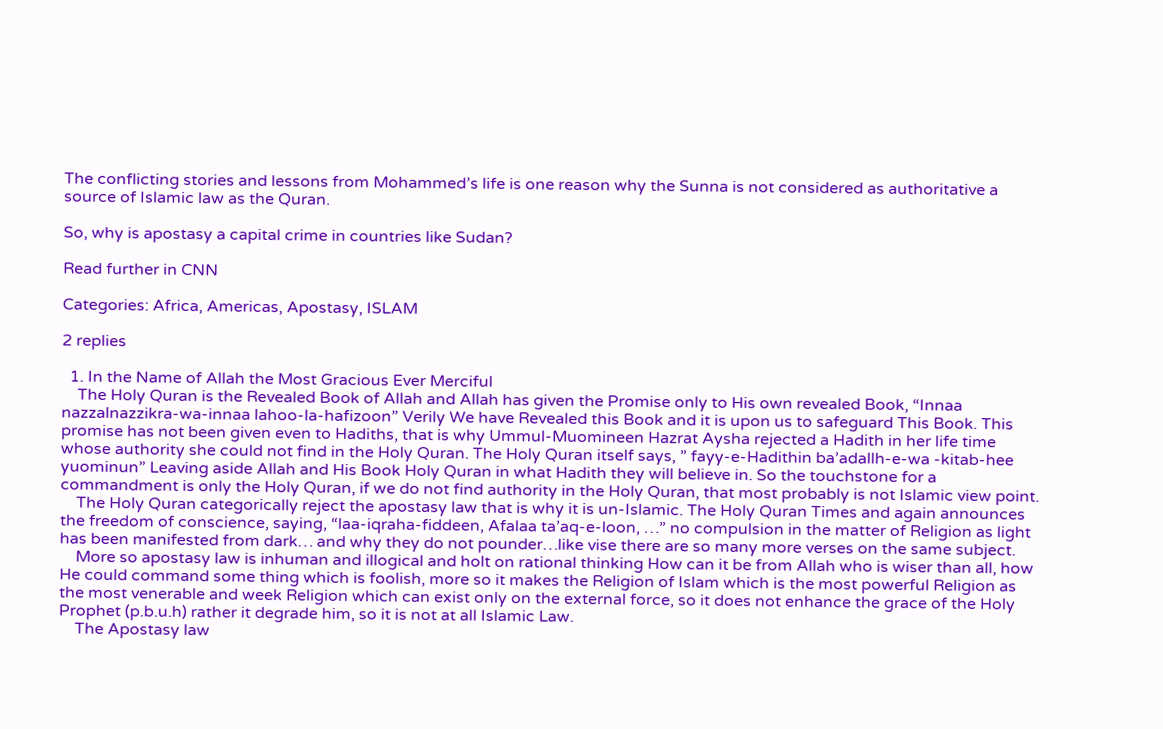The conflicting stories and lessons from Mohammed’s life is one reason why the Sunna is not considered as authoritative a source of Islamic law as the Quran.

So, why is apostasy a capital crime in countries like Sudan?

Read further in CNN

Categories: Africa, Americas, Apostasy, ISLAM

2 replies

  1. In the Name of Allah the Most Gracious Ever Merciful
    The Holy Quran is the Revealed Book of Allah and Allah has given the Promise only to His own revealed Book, “Innaa nazzalnazzikra-wa-innaa lahoo-la-hafizoon” Verily We have Revealed this Book and it is upon us to safeguard This Book. This promise has not been given even to Hadiths, that is why Ummul-Muomineen Hazrat Aysha rejected a Hadith in her life time whose authority she could not find in the Holy Quran. The Holy Quran itself says, ” fayy-e-Hadithin ba’adallh-e-wa -kitab-hee yuominun” Leaving aside Allah and His Book Holy Quran in what Hadith they will believe in. So the touchstone for a commandment is only the Holy Quran, if we do not find authority in the Holy Quran, that most probably is not Islamic view point.
    The Holy Quran categorically reject the apostasy law that is why it is un-Islamic. The Holy Quran Times and again announces the freedom of conscience, saying, “laa-iqraha-fiddeen, Afalaa ta’aq-e-loon, …” no compulsion in the matter of Religion as light has been manifested from dark… and why they do not pounder…like vise there are so many more verses on the same subject.
    More so apostasy law is inhuman and illogical and holt on rational thinking How can it be from Allah who is wiser than all, how He could command some thing which is foolish, more so it makes the Religion of Islam which is the most powerful Religion as the most venerable and week Religion which can exist only on the external force, so it does not enhance the grace of the Holy Prophet (p.b.u.h) rather it degrade him, so it is not at all Islamic Law.
    The Apostasy law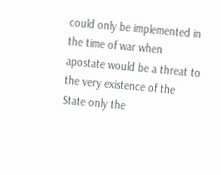could only be implemented in the time of war when apostate would be a threat to the very existence of the State only the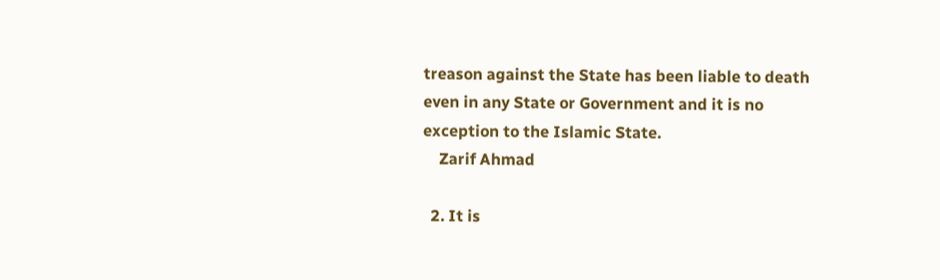treason against the State has been liable to death even in any State or Government and it is no exception to the Islamic State.
    Zarif Ahmad

  2. It is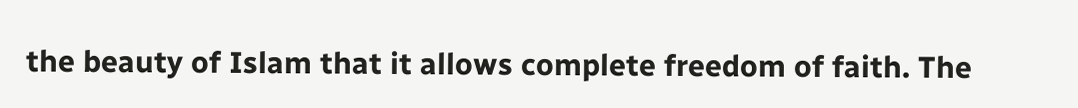the beauty of Islam that it allows complete freedom of faith. The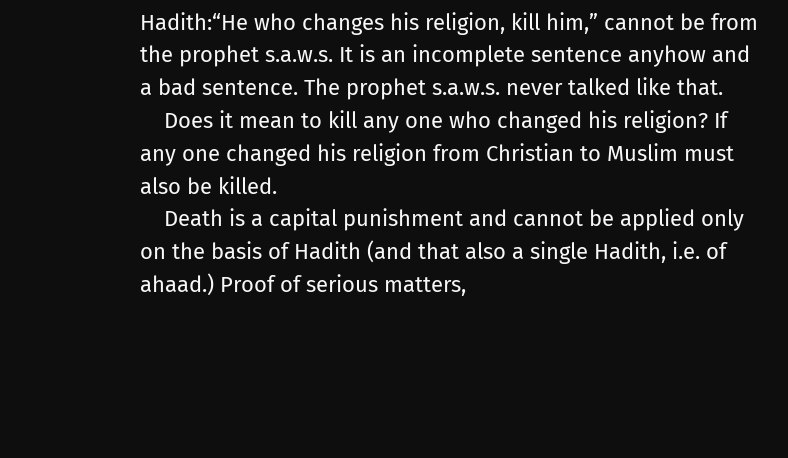Hadith:“He who changes his religion, kill him,” cannot be from the prophet s.a.w.s. It is an incomplete sentence anyhow and a bad sentence. The prophet s.a.w.s. never talked like that.
    Does it mean to kill any one who changed his religion? If any one changed his religion from Christian to Muslim must also be killed.
    Death is a capital punishment and cannot be applied only on the basis of Hadith (and that also a single Hadith, i.e. of ahaad.) Proof of serious matters,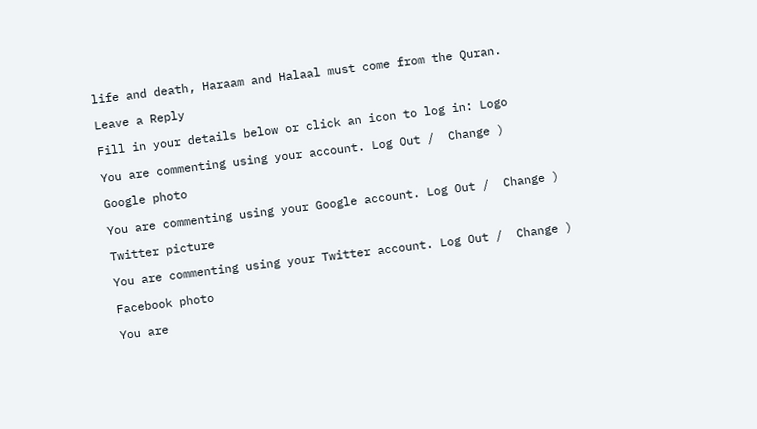life and death, Haraam and Halaal must come from the Quran.

Leave a Reply

Fill in your details below or click an icon to log in: Logo

You are commenting using your account. Log Out /  Change )

Google photo

You are commenting using your Google account. Log Out /  Change )

Twitter picture

You are commenting using your Twitter account. Log Out /  Change )

Facebook photo

You are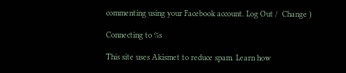commenting using your Facebook account. Log Out /  Change )

Connecting to %s

This site uses Akismet to reduce spam. Learn how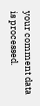your comment data is processed.